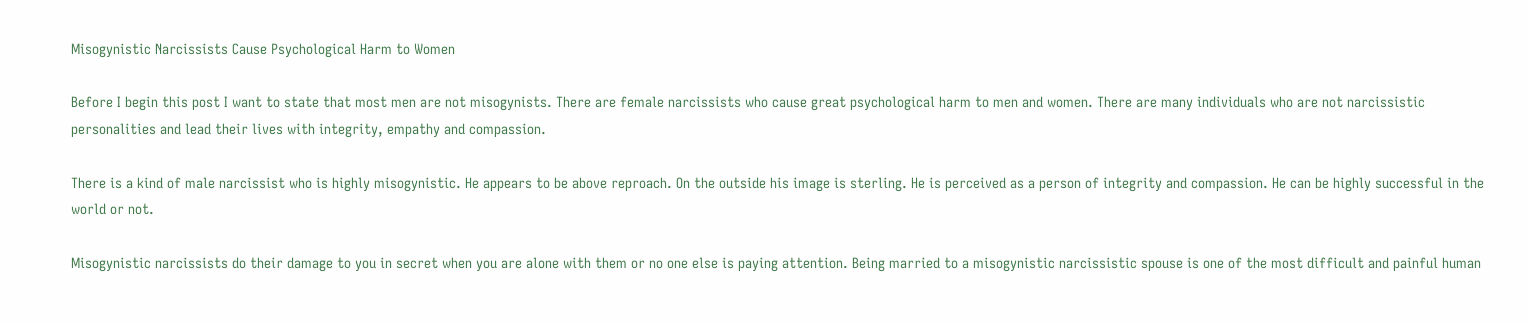Misogynistic Narcissists Cause Psychological Harm to Women

Before I begin this post I want to state that most men are not misogynists. There are female narcissists who cause great psychological harm to men and women. There are many individuals who are not narcissistic personalities and lead their lives with integrity, empathy and compassion.

There is a kind of male narcissist who is highly misogynistic. He appears to be above reproach. On the outside his image is sterling. He is perceived as a person of integrity and compassion. He can be highly successful in the world or not.

Misogynistic narcissists do their damage to you in secret when you are alone with them or no one else is paying attention. Being married to a misogynistic narcissistic spouse is one of the most difficult and painful human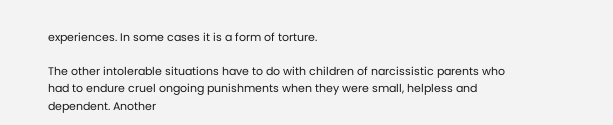experiences. In some cases it is a form of torture.

The other intolerable situations have to do with children of narcissistic parents who had to endure cruel ongoing punishments when they were small, helpless and dependent. Another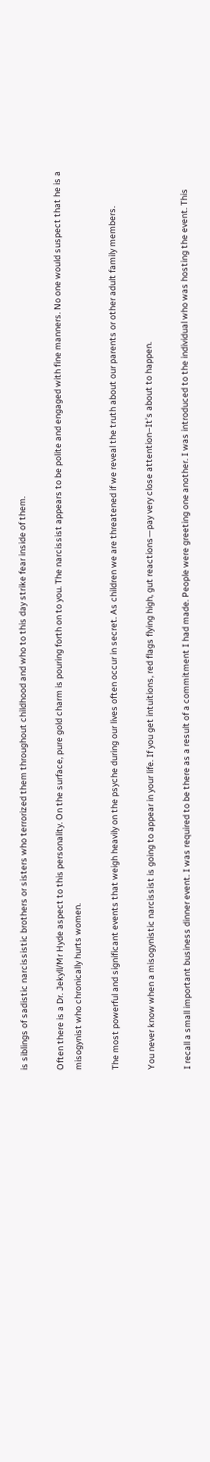is siblings of sadistic narcissistic brothers or sisters who terrorized them throughout childhood and who to this day strike fear inside of them.

Often there is a Dr. Jekyll/Mr Hyde aspect to this personality. On the surface, pure gold charm is pouring forth on to you. The narcissist appears to be polite and engaged with fine manners. No one would suspect that he is a misogynist who chronically hurts women.

The most powerful and significant events that weigh heavily on the psyche during our lives often occur in secret. As children we are threatened if we reveal the truth about our parents or other adult family members.

You never know when a misogynistic narcissist is going to appear in your life. If you get intuitions, red flags flying high, gut reactions—pay very close attention–It’s about to happen.

I recall a small important business dinner event. I was required to be there as a result of a commitment I had made. People were greeting one another. I was introduced to the individual who was hosting the event. This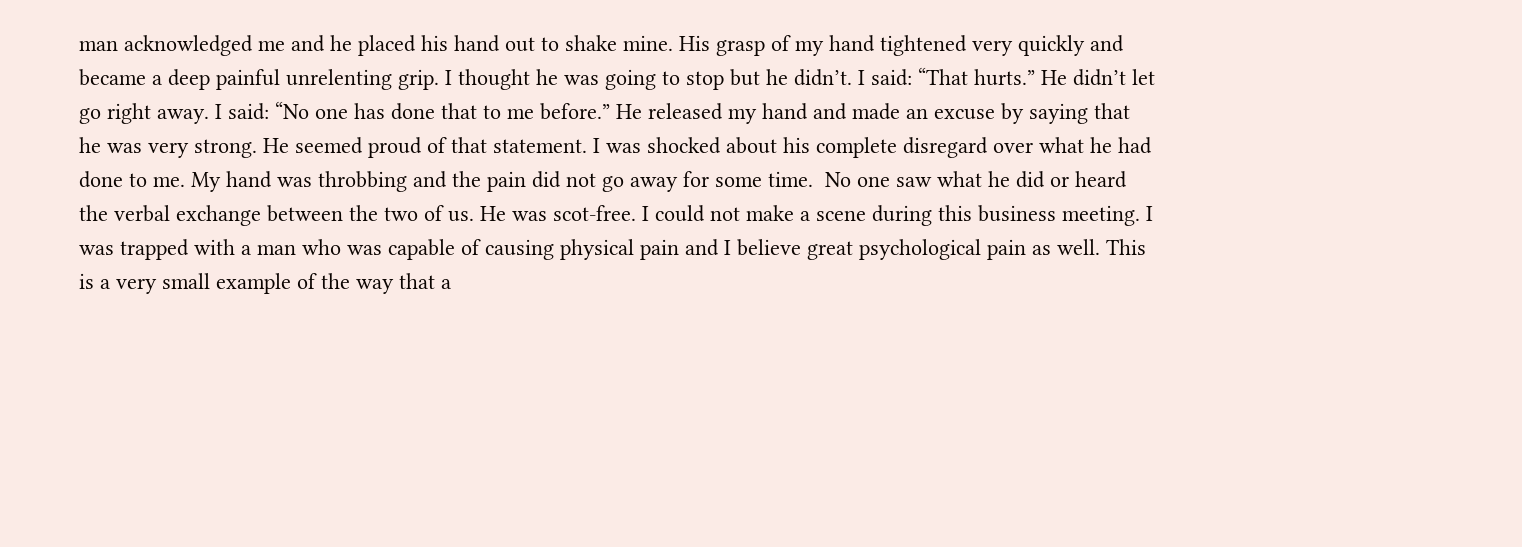man acknowledged me and he placed his hand out to shake mine. His grasp of my hand tightened very quickly and became a deep painful unrelenting grip. I thought he was going to stop but he didn’t. I said: “That hurts.” He didn’t let go right away. I said: “No one has done that to me before.” He released my hand and made an excuse by saying that he was very strong. He seemed proud of that statement. I was shocked about his complete disregard over what he had done to me. My hand was throbbing and the pain did not go away for some time.  No one saw what he did or heard the verbal exchange between the two of us. He was scot-free. I could not make a scene during this business meeting. I was trapped with a man who was capable of causing physical pain and I believe great psychological pain as well. This is a very small example of the way that a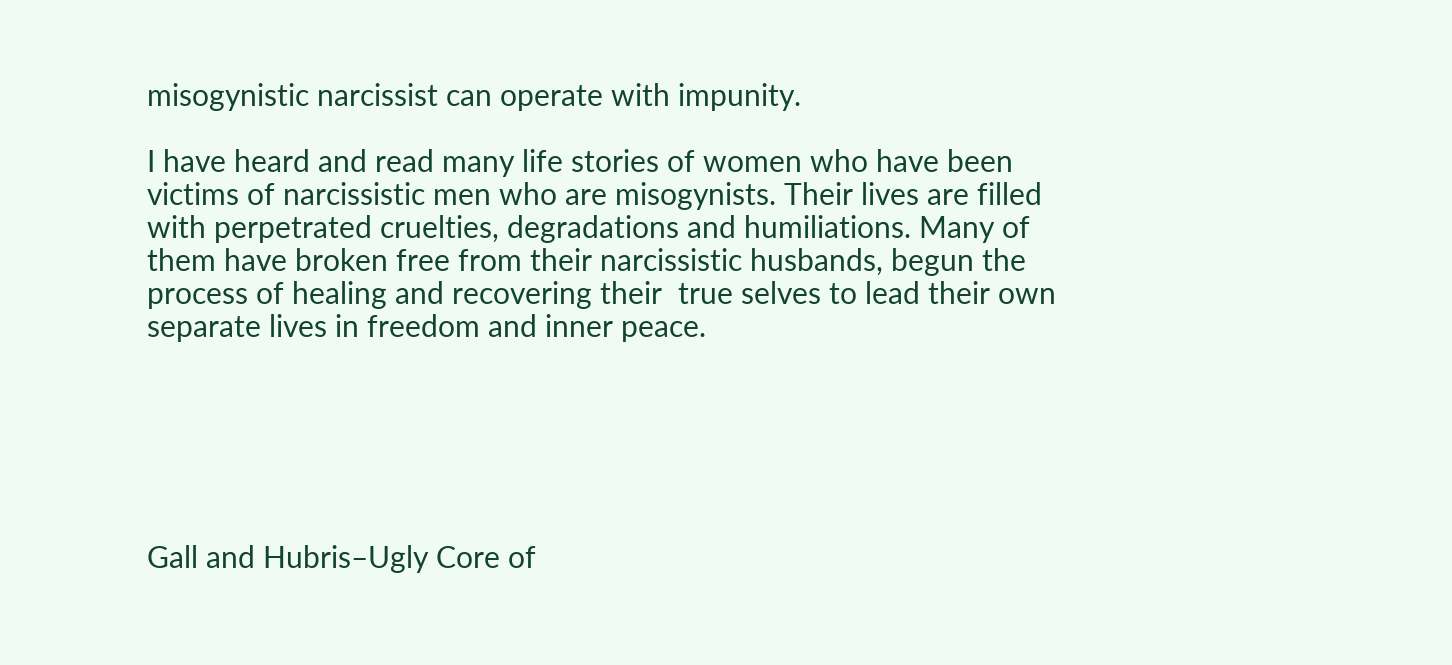misogynistic narcissist can operate with impunity.

I have heard and read many life stories of women who have been victims of narcissistic men who are misogynists. Their lives are filled with perpetrated cruelties, degradations and humiliations. Many of them have broken free from their narcissistic husbands, begun the process of healing and recovering their  true selves to lead their own separate lives in freedom and inner peace.






Gall and Hubris–Ugly Core of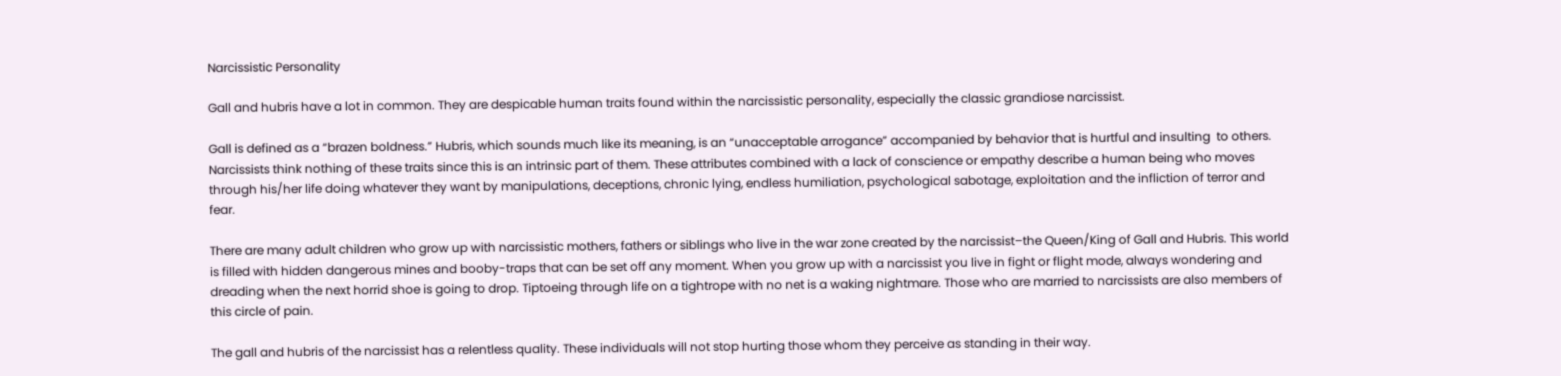Narcissistic Personality

Gall and hubris have a lot in common. They are despicable human traits found within the narcissistic personality, especially the classic grandiose narcissist.

Gall is defined as a “brazen boldness.” Hubris, which sounds much like its meaning, is an “unacceptable arrogance” accompanied by behavior that is hurtful and insulting  to others. Narcissists think nothing of these traits since this is an intrinsic part of them. These attributes combined with a lack of conscience or empathy describe a human being who moves through his/her life doing whatever they want by manipulations, deceptions, chronic lying, endless humiliation, psychological sabotage, exploitation and the infliction of terror and fear.

There are many adult children who grow up with narcissistic mothers, fathers or siblings who live in the war zone created by the narcissist–the Queen/King of Gall and Hubris. This world is filled with hidden dangerous mines and booby-traps that can be set off any moment. When you grow up with a narcissist you live in fight or flight mode, always wondering and dreading when the next horrid shoe is going to drop. Tiptoeing through life on a tightrope with no net is a waking nightmare. Those who are married to narcissists are also members of this circle of pain.

The gall and hubris of the narcissist has a relentless quality. These individuals will not stop hurting those whom they perceive as standing in their way.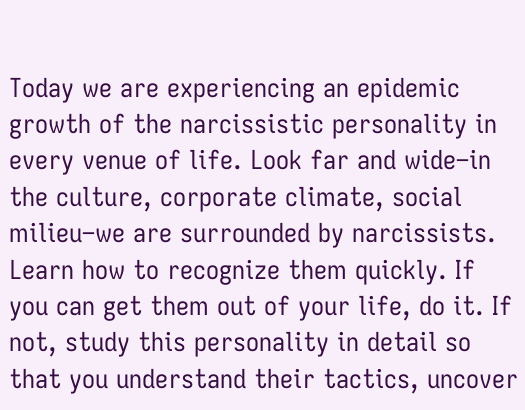Today we are experiencing an epidemic growth of the narcissistic personality in every venue of life. Look far and wide–in the culture, corporate climate, social milieu–we are surrounded by narcissists. Learn how to recognize them quickly. If you can get them out of your life, do it. If not, study this personality in detail so that you understand their tactics, uncover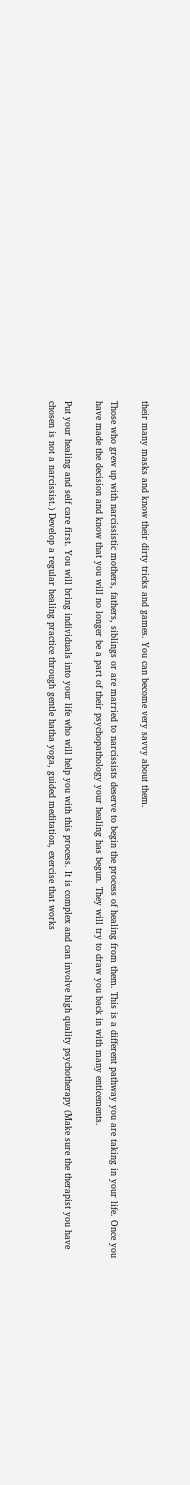their many masks and know their dirty tricks and games. You can become very savvy about them.

Those who grew up with narcissistic mothers, fathers, siblings or are married to narcissists deserve to begin the process of healing from them. This is a different pathway you are taking in your life. Once you have made the decision and know that you will no longer be a part of their psychopathology your healing has begun. They will try to draw you back in with many enticements.

Put your healing and self care first. You will bring individuals into your life who will help you with this process. It is complex and can involve high quality psychotherapy (Make sure the therapist you have chosen is not a narcissist.) Develop a regular healing practice through gentle hatha yoga, guided meditation, exercise that works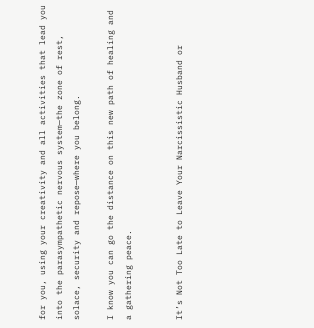for you, using your creativity and all activities that lead you into the parasympathetic nervous system—the zone of rest, solace, security and repose—where you belong.

I know you can go the distance on this new path of healing and a gathering peace.


It’s Not Too Late to Leave Your Narcissistic Husband or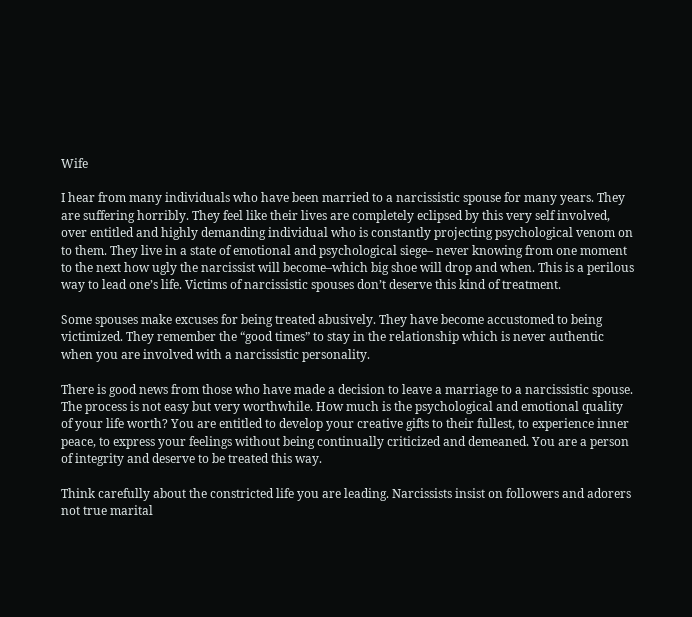Wife

I hear from many individuals who have been married to a narcissistic spouse for many years. They are suffering horribly. They feel like their lives are completely eclipsed by this very self involved, over entitled and highly demanding individual who is constantly projecting psychological venom on to them. They live in a state of emotional and psychological siege– never knowing from one moment to the next how ugly the narcissist will become–which big shoe will drop and when. This is a perilous way to lead one’s life. Victims of narcissistic spouses don’t deserve this kind of treatment.

Some spouses make excuses for being treated abusively. They have become accustomed to being victimized. They remember the “good times” to stay in the relationship which is never authentic when you are involved with a narcissistic personality.

There is good news from those who have made a decision to leave a marriage to a narcissistic spouse. The process is not easy but very worthwhile. How much is the psychological and emotional quality of your life worth? You are entitled to develop your creative gifts to their fullest, to experience inner peace, to express your feelings without being continually criticized and demeaned. You are a person of integrity and deserve to be treated this way.

Think carefully about the constricted life you are leading. Narcissists insist on followers and adorers not true marital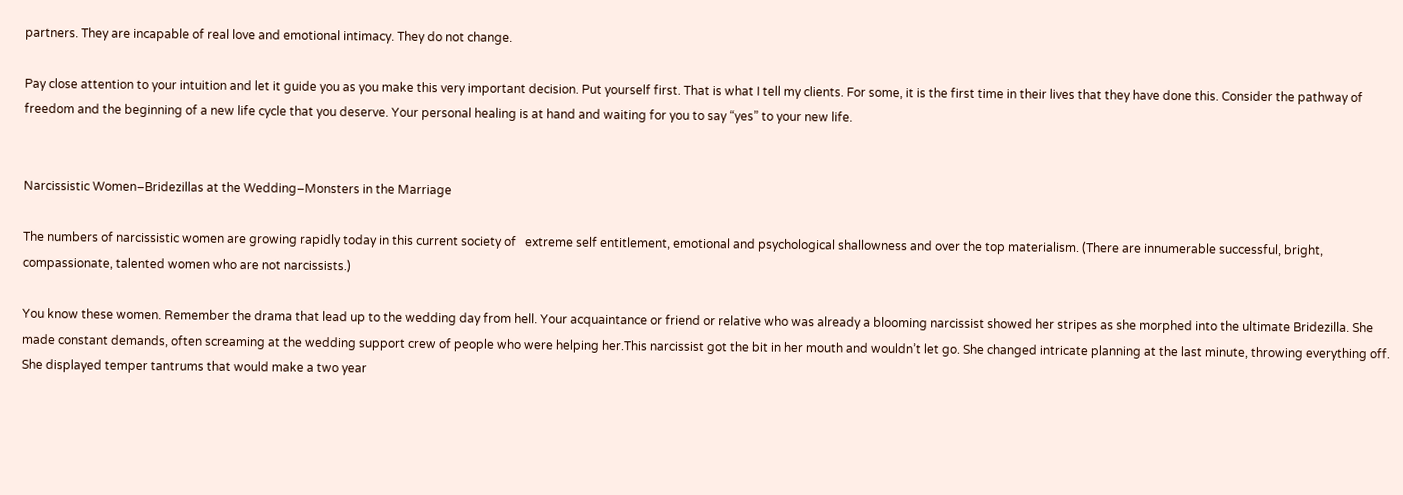partners. They are incapable of real love and emotional intimacy. They do not change.

Pay close attention to your intuition and let it guide you as you make this very important decision. Put yourself first. That is what I tell my clients. For some, it is the first time in their lives that they have done this. Consider the pathway of freedom and the beginning of a new life cycle that you deserve. Your personal healing is at hand and waiting for you to say “yes” to your new life.


Narcissistic Women–Bridezillas at the Wedding–Monsters in the Marriage

The numbers of narcissistic women are growing rapidly today in this current society of   extreme self entitlement, emotional and psychological shallowness and over the top materialism. (There are innumerable successful, bright, compassionate, talented women who are not narcissists.)

You know these women. Remember the drama that lead up to the wedding day from hell. Your acquaintance or friend or relative who was already a blooming narcissist showed her stripes as she morphed into the ultimate Bridezilla. She made constant demands, often screaming at the wedding support crew of people who were helping her.This narcissist got the bit in her mouth and wouldn’t let go. She changed intricate planning at the last minute, throwing everything off. She displayed temper tantrums that would make a two year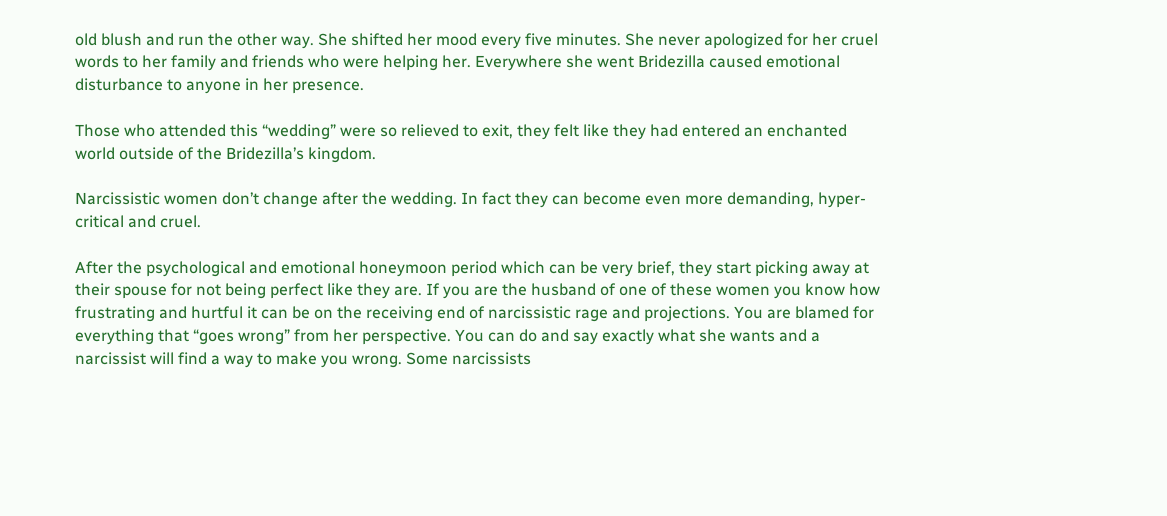old blush and run the other way. She shifted her mood every five minutes. She never apologized for her cruel words to her family and friends who were helping her. Everywhere she went Bridezilla caused emotional disturbance to anyone in her presence.

Those who attended this “wedding” were so relieved to exit, they felt like they had entered an enchanted world outside of the Bridezilla’s kingdom.

Narcissistic women don’t change after the wedding. In fact they can become even more demanding, hyper-critical and cruel.

After the psychological and emotional honeymoon period which can be very brief, they start picking away at their spouse for not being perfect like they are. If you are the husband of one of these women you know how frustrating and hurtful it can be on the receiving end of narcissistic rage and projections. You are blamed for everything that “goes wrong” from her perspective. You can do and say exactly what she wants and a narcissist will find a way to make you wrong. Some narcissists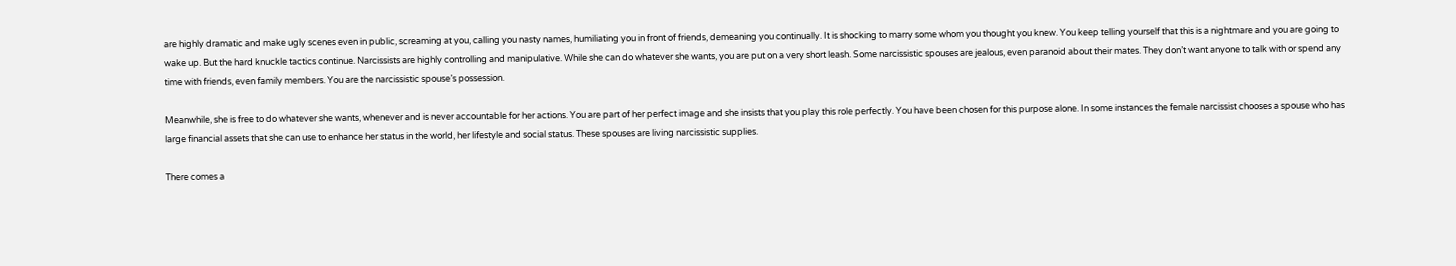are highly dramatic and make ugly scenes even in public, screaming at you, calling you nasty names, humiliating you in front of friends, demeaning you continually. It is shocking to marry some whom you thought you knew. You keep telling yourself that this is a nightmare and you are going to wake up. But the hard knuckle tactics continue. Narcissists are highly controlling and manipulative. While she can do whatever she wants, you are put on a very short leash. Some narcissistic spouses are jealous, even paranoid about their mates. They don’t want anyone to talk with or spend any time with friends, even family members. You are the narcissistic spouse’s possession.

Meanwhile, she is free to do whatever she wants, whenever and is never accountable for her actions. You are part of her perfect image and she insists that you play this role perfectly. You have been chosen for this purpose alone. In some instances the female narcissist chooses a spouse who has large financial assets that she can use to enhance her status in the world, her lifestyle and social status. These spouses are living narcissistic supplies.

There comes a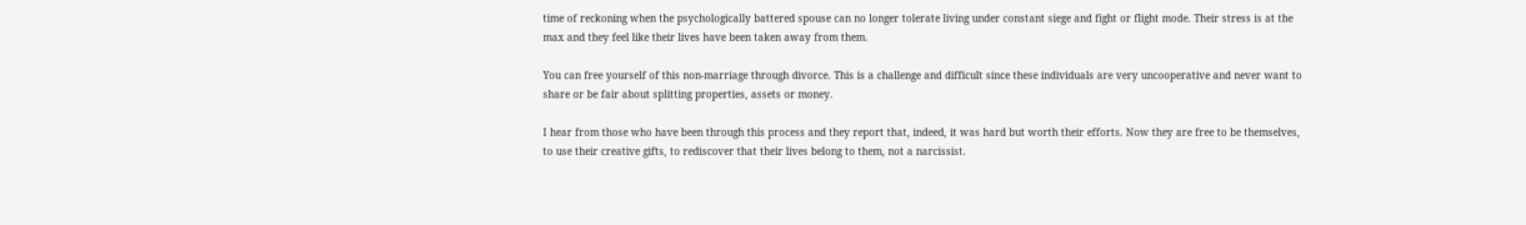time of reckoning when the psychologically battered spouse can no longer tolerate living under constant siege and fight or flight mode. Their stress is at the max and they feel like their lives have been taken away from them.

You can free yourself of this non-marriage through divorce. This is a challenge and difficult since these individuals are very uncooperative and never want to share or be fair about splitting properties, assets or money.

I hear from those who have been through this process and they report that, indeed, it was hard but worth their efforts. Now they are free to be themselves, to use their creative gifts, to rediscover that their lives belong to them, not a narcissist.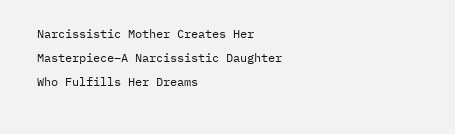Narcissistic Mother Creates Her Masterpiece–A Narcissistic Daughter Who Fulfills Her Dreams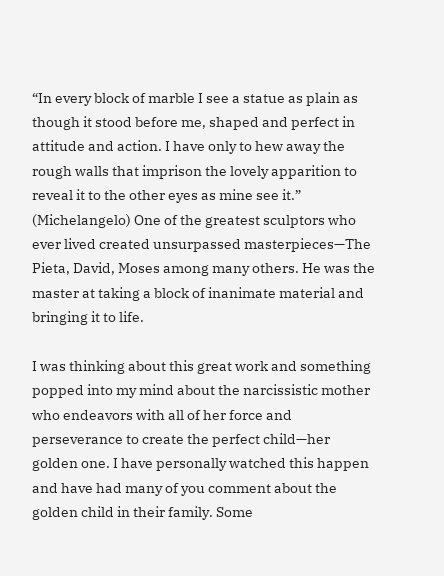“In every block of marble I see a statue as plain as though it stood before me, shaped and perfect in attitude and action. I have only to hew away the rough walls that imprison the lovely apparition to reveal it to the other eyes as mine see it.” (Michelangelo) One of the greatest sculptors who ever lived created unsurpassed masterpieces—The Pieta, David, Moses among many others. He was the master at taking a block of inanimate material and bringing it to life.

I was thinking about this great work and something popped into my mind about the narcissistic mother who endeavors with all of her force and perseverance to create the perfect child—her golden one. I have personally watched this happen and have had many of you comment about the golden child in their family. Some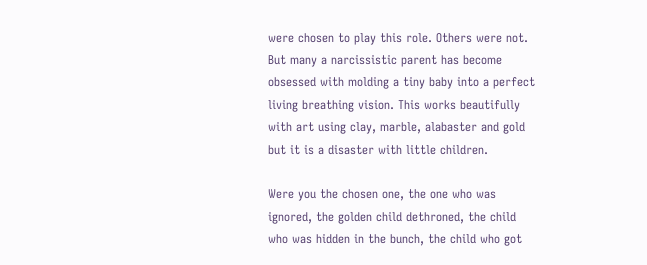were chosen to play this role. Others were not. But many a narcissistic parent has become obsessed with molding a tiny baby into a perfect living breathing vision. This works beautifully with art using clay, marble, alabaster and gold but it is a disaster with little children.

Were you the chosen one, the one who was ignored, the golden child dethroned, the child who was hidden in the bunch, the child who got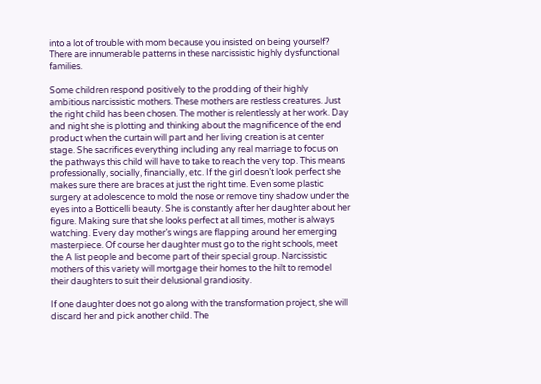into a lot of trouble with mom because you insisted on being yourself? There are innumerable patterns in these narcissistic highly dysfunctional families.

Some children respond positively to the prodding of their highly ambitious narcissistic mothers. These mothers are restless creatures. Just the right child has been chosen. The mother is relentlessly at her work. Day and night she is plotting and thinking about the magnificence of the end product when the curtain will part and her living creation is at center stage. She sacrifices everything including any real marriage to focus on the pathways this child will have to take to reach the very top. This means professionally, socially, financially, etc. If the girl doesn’t look perfect she makes sure there are braces at just the right time. Even some plastic surgery at adolescence to mold the nose or remove tiny shadow under the eyes into a Botticelli beauty. She is constantly after her daughter about her figure. Making sure that she looks perfect at all times, mother is always watching. Every day mother’s wings are flapping around her emerging masterpiece. Of course her daughter must go to the right schools, meet the A list people and become part of their special group. Narcissistic mothers of this variety will mortgage their homes to the hilt to remodel their daughters to suit their delusional grandiosity.

If one daughter does not go along with the transformation project, she will discard her and pick another child. The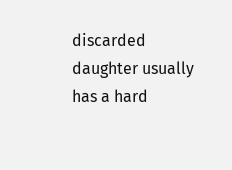discarded daughter usually has a hard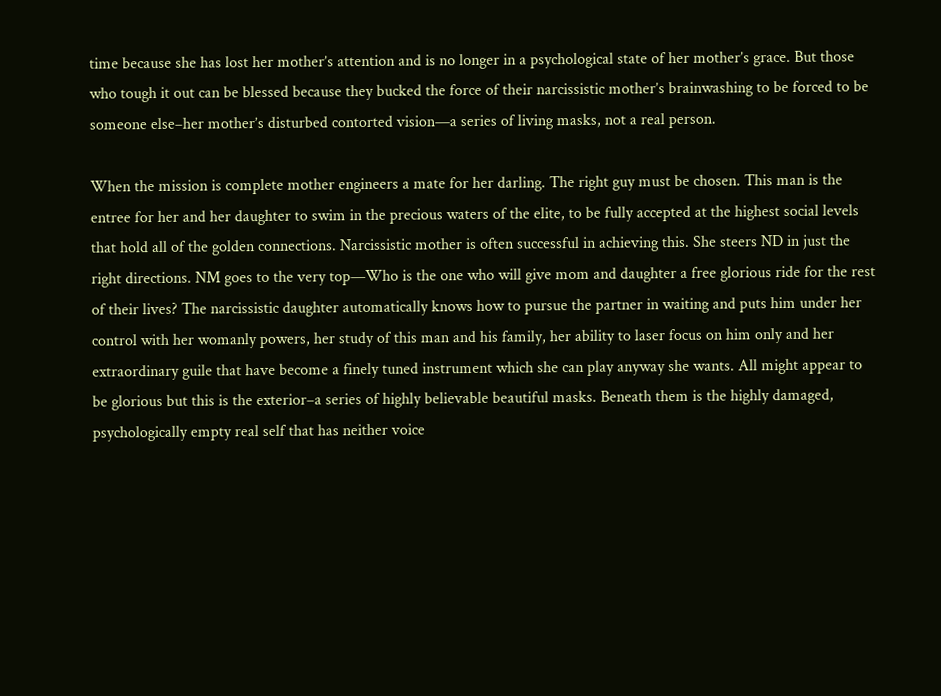time because she has lost her mother’s attention and is no longer in a psychological state of her mother’s grace. But those who tough it out can be blessed because they bucked the force of their narcissistic mother’s brainwashing to be forced to be someone else–her mother’s disturbed contorted vision—a series of living masks, not a real person.

When the mission is complete mother engineers a mate for her darling. The right guy must be chosen. This man is the entree for her and her daughter to swim in the precious waters of the elite, to be fully accepted at the highest social levels that hold all of the golden connections. Narcissistic mother is often successful in achieving this. She steers ND in just the right directions. NM goes to the very top—Who is the one who will give mom and daughter a free glorious ride for the rest of their lives? The narcissistic daughter automatically knows how to pursue the partner in waiting and puts him under her control with her womanly powers, her study of this man and his family, her ability to laser focus on him only and her extraordinary guile that have become a finely tuned instrument which she can play anyway she wants. All might appear to be glorious but this is the exterior–a series of highly believable beautiful masks. Beneath them is the highly damaged, psychologically empty real self that has neither voice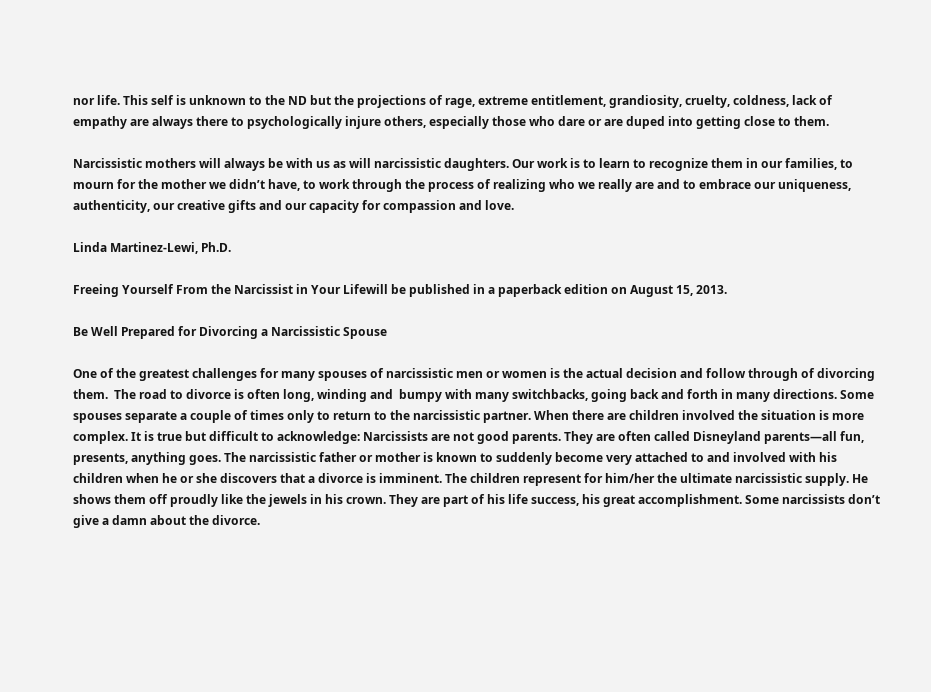nor life. This self is unknown to the ND but the projections of rage, extreme entitlement, grandiosity, cruelty, coldness, lack of empathy are always there to psychologically injure others, especially those who dare or are duped into getting close to them.

Narcissistic mothers will always be with us as will narcissistic daughters. Our work is to learn to recognize them in our families, to mourn for the mother we didn’t have, to work through the process of realizing who we really are and to embrace our uniqueness, authenticity, our creative gifts and our capacity for compassion and love.

Linda Martinez-Lewi, Ph.D.

Freeing Yourself From the Narcissist in Your Lifewill be published in a paperback edition on August 15, 2013.

Be Well Prepared for Divorcing a Narcissistic Spouse

One of the greatest challenges for many spouses of narcissistic men or women is the actual decision and follow through of divorcing them.  The road to divorce is often long, winding and  bumpy with many switchbacks, going back and forth in many directions. Some spouses separate a couple of times only to return to the narcissistic partner. When there are children involved the situation is more complex. It is true but difficult to acknowledge: Narcissists are not good parents. They are often called Disneyland parents—all fun, presents, anything goes. The narcissistic father or mother is known to suddenly become very attached to and involved with his children when he or she discovers that a divorce is imminent. The children represent for him/her the ultimate narcissistic supply. He shows them off proudly like the jewels in his crown. They are part of his life success, his great accomplishment. Some narcissists don’t give a damn about the divorce.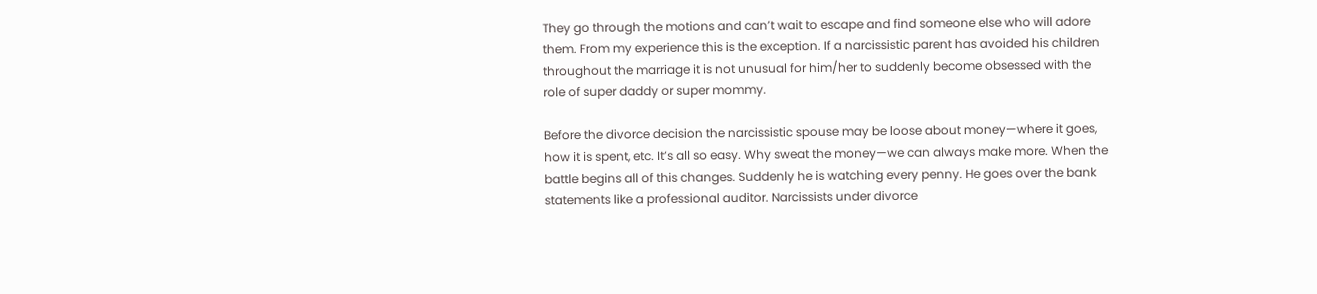They go through the motions and can’t wait to escape and find someone else who will adore them. From my experience this is the exception. If a narcissistic parent has avoided his children throughout the marriage it is not unusual for him/her to suddenly become obsessed with the role of super daddy or super mommy.

Before the divorce decision the narcissistic spouse may be loose about money—where it goes, how it is spent, etc. It’s all so easy. Why sweat the money—we can always make more. When the battle begins all of this changes. Suddenly he is watching every penny. He goes over the bank statements like a professional auditor. Narcissists under divorce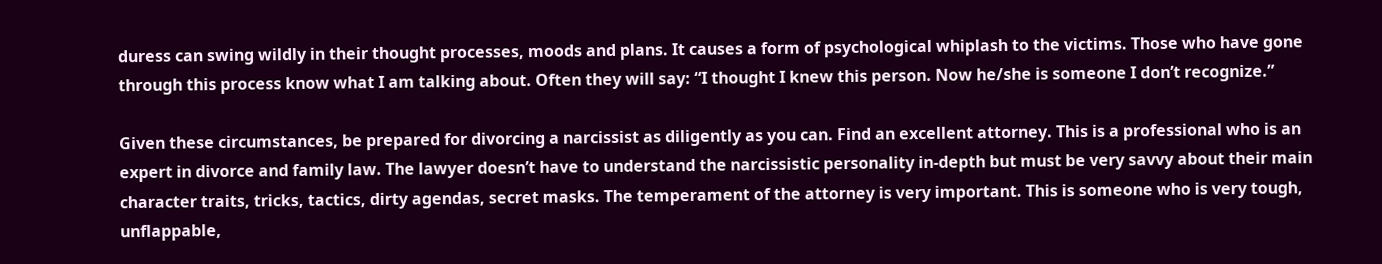duress can swing wildly in their thought processes, moods and plans. It causes a form of psychological whiplash to the victims. Those who have gone through this process know what I am talking about. Often they will say: “I thought I knew this person. Now he/she is someone I don’t recognize.”

Given these circumstances, be prepared for divorcing a narcissist as diligently as you can. Find an excellent attorney. This is a professional who is an expert in divorce and family law. The lawyer doesn’t have to understand the narcissistic personality in-depth but must be very savvy about their main character traits, tricks, tactics, dirty agendas, secret masks. The temperament of the attorney is very important. This is someone who is very tough, unflappable,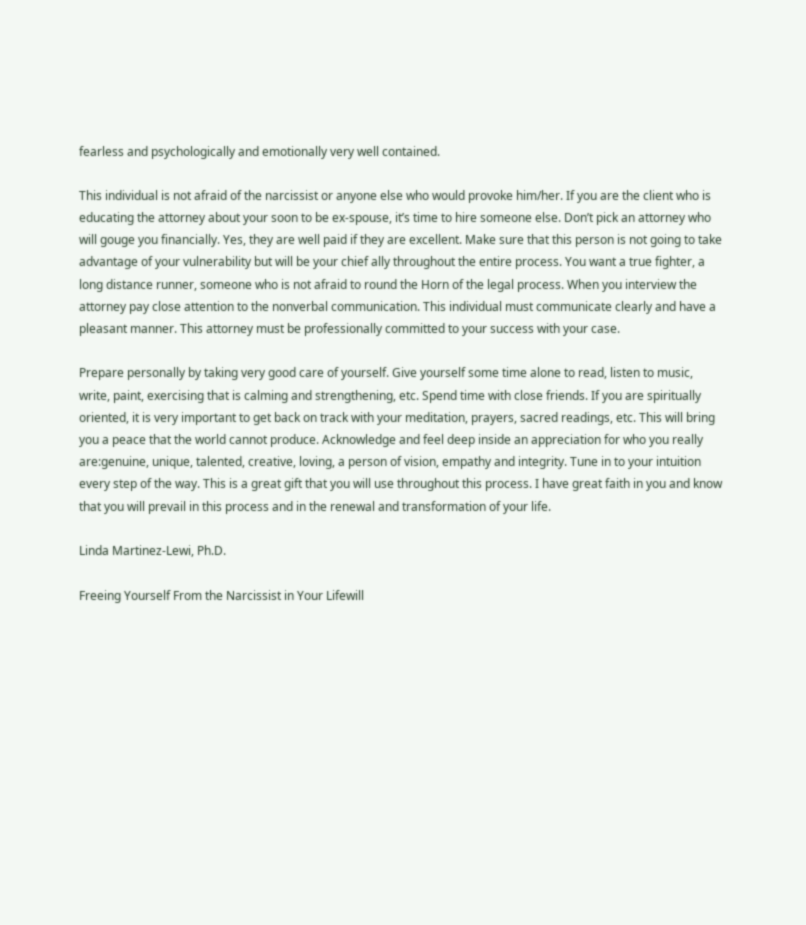fearless and psychologically and emotionally very well contained.

This individual is not afraid of the narcissist or anyone else who would provoke him/her. If you are the client who is educating the attorney about your soon to be ex-spouse, it’s time to hire someone else. Don’t pick an attorney who will gouge you financially. Yes, they are well paid if they are excellent. Make sure that this person is not going to take advantage of your vulnerability but will be your chief ally throughout the entire process. You want a true fighter, a long distance runner, someone who is not afraid to round the Horn of the legal process. When you interview the attorney pay close attention to the nonverbal communication. This individual must communicate clearly and have a pleasant manner. This attorney must be professionally committed to your success with your case.

Prepare personally by taking very good care of yourself. Give yourself some time alone to read, listen to music, write, paint, exercising that is calming and strengthening, etc. Spend time with close friends. If you are spiritually oriented, it is very important to get back on track with your meditation, prayers, sacred readings, etc. This will bring you a peace that the world cannot produce. Acknowledge and feel deep inside an appreciation for who you really are:genuine, unique, talented, creative, loving, a person of vision, empathy and integrity. Tune in to your intuition every step of the way. This is a great gift that you will use throughout this process. I have great faith in you and know that you will prevail in this process and in the renewal and transformation of your life.

Linda Martinez-Lewi, Ph.D.

Freeing Yourself From the Narcissist in Your Lifewill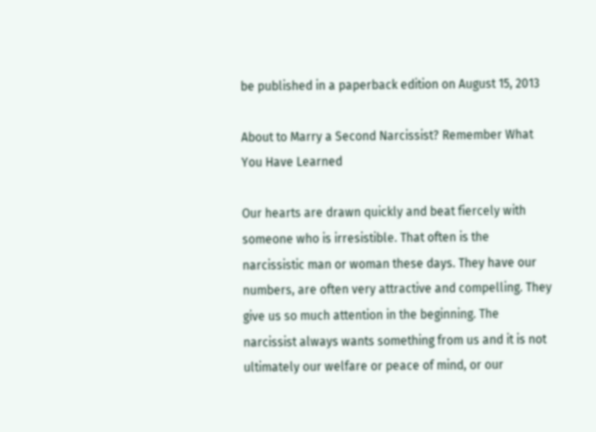be published in a paperback edition on August 15, 2013

About to Marry a Second Narcissist? Remember What You Have Learned

Our hearts are drawn quickly and beat fiercely with someone who is irresistible. That often is the narcissistic man or woman these days. They have our numbers, are often very attractive and compelling. They give us so much attention in the beginning. The narcissist always wants something from us and it is not ultimately our welfare or peace of mind, or our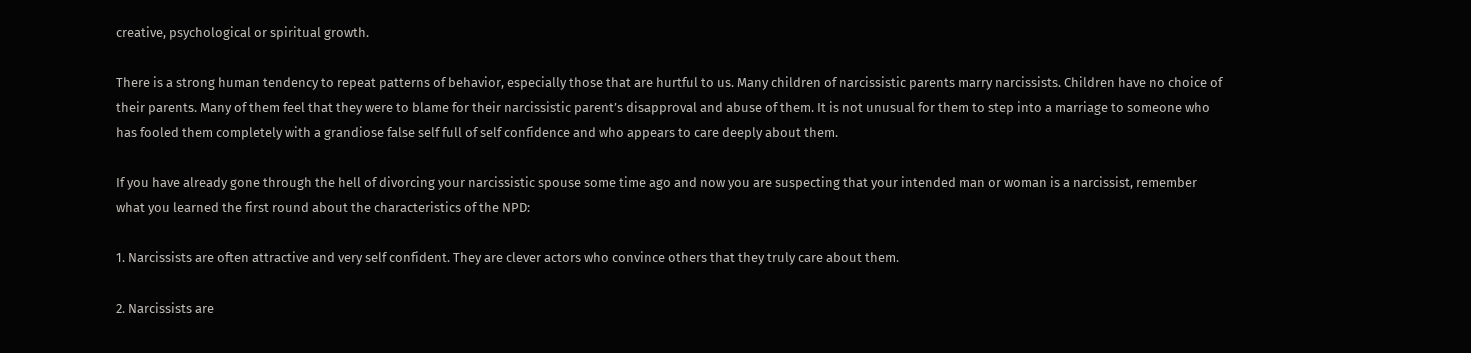creative, psychological or spiritual growth.

There is a strong human tendency to repeat patterns of behavior, especially those that are hurtful to us. Many children of narcissistic parents marry narcissists. Children have no choice of their parents. Many of them feel that they were to blame for their narcissistic parent’s disapproval and abuse of them. It is not unusual for them to step into a marriage to someone who has fooled them completely with a grandiose false self full of self confidence and who appears to care deeply about them.

If you have already gone through the hell of divorcing your narcissistic spouse some time ago and now you are suspecting that your intended man or woman is a narcissist, remember what you learned the first round about the characteristics of the NPD:

1. Narcissists are often attractive and very self confident. They are clever actors who convince others that they truly care about them.

2. Narcissists are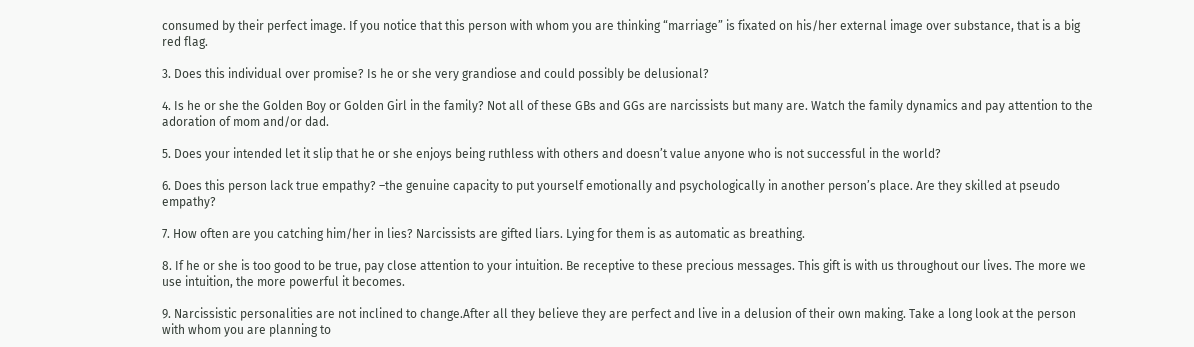consumed by their perfect image. If you notice that this person with whom you are thinking “marriage” is fixated on his/her external image over substance, that is a big red flag.

3. Does this individual over promise? Is he or she very grandiose and could possibly be delusional?

4. Is he or she the Golden Boy or Golden Girl in the family? Not all of these GBs and GGs are narcissists but many are. Watch the family dynamics and pay attention to the adoration of mom and/or dad.

5. Does your intended let it slip that he or she enjoys being ruthless with others and doesn’t value anyone who is not successful in the world?

6. Does this person lack true empathy? –the genuine capacity to put yourself emotionally and psychologically in another person’s place. Are they skilled at pseudo empathy?

7. How often are you catching him/her in lies? Narcissists are gifted liars. Lying for them is as automatic as breathing.

8. If he or she is too good to be true, pay close attention to your intuition. Be receptive to these precious messages. This gift is with us throughout our lives. The more we use intuition, the more powerful it becomes.

9. Narcissistic personalities are not inclined to change.After all they believe they are perfect and live in a delusion of their own making. Take a long look at the person with whom you are planning to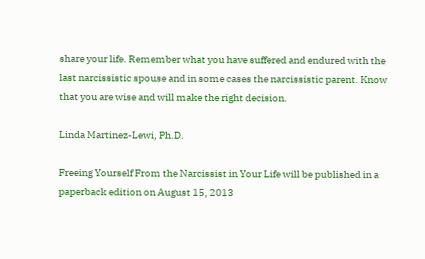share your life. Remember what you have suffered and endured with the last narcissistic spouse and in some cases the narcissistic parent. Know that you are wise and will make the right decision.

Linda Martinez-Lewi, Ph.D.

Freeing Yourself From the Narcissist in Your Life will be published in a paperback edition on August 15, 2013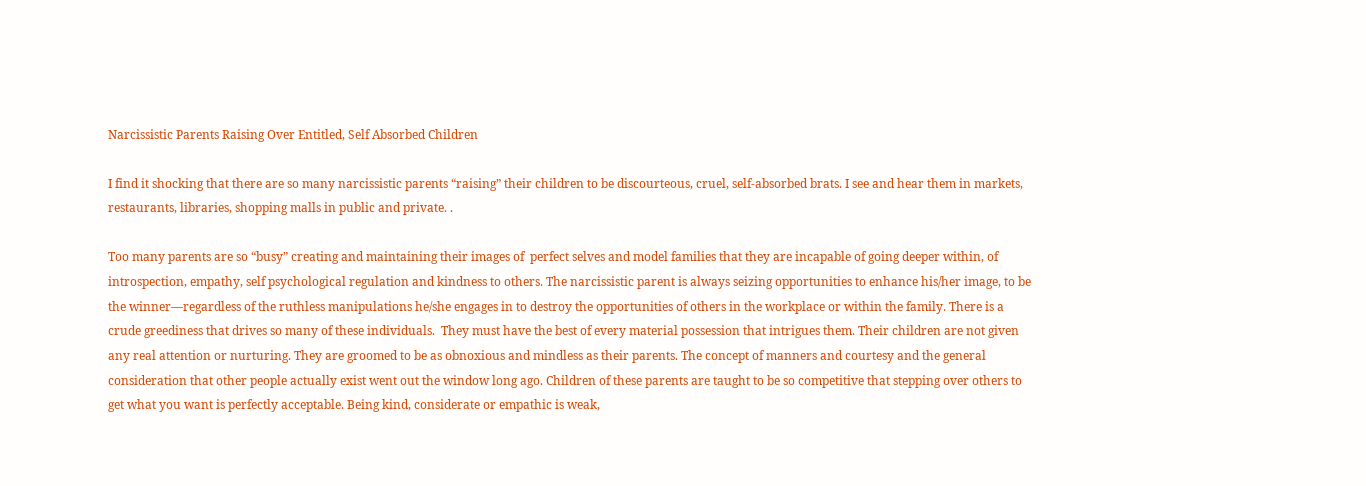Narcissistic Parents Raising Over Entitled, Self Absorbed Children

I find it shocking that there are so many narcissistic parents “raising” their children to be discourteous, cruel, self-absorbed brats. I see and hear them in markets, restaurants, libraries, shopping malls in public and private. .

Too many parents are so “busy” creating and maintaining their images of  perfect selves and model families that they are incapable of going deeper within, of introspection, empathy, self psychological regulation and kindness to others. The narcissistic parent is always seizing opportunities to enhance his/her image, to be the winner—regardless of the ruthless manipulations he/she engages in to destroy the opportunities of others in the workplace or within the family. There is a crude greediness that drives so many of these individuals.  They must have the best of every material possession that intrigues them. Their children are not given any real attention or nurturing. They are groomed to be as obnoxious and mindless as their parents. The concept of manners and courtesy and the general consideration that other people actually exist went out the window long ago. Children of these parents are taught to be so competitive that stepping over others to get what you want is perfectly acceptable. Being kind, considerate or empathic is weak,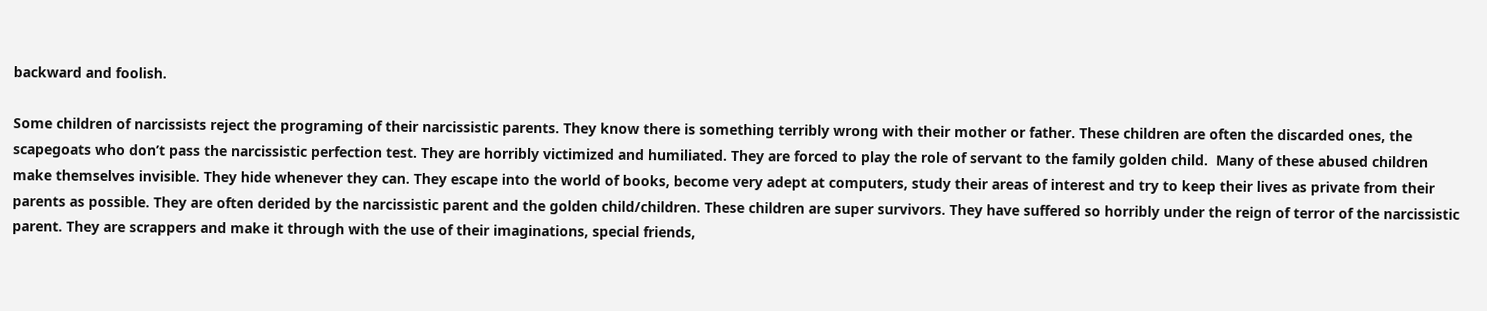backward and foolish.

Some children of narcissists reject the programing of their narcissistic parents. They know there is something terribly wrong with their mother or father. These children are often the discarded ones, the scapegoats who don’t pass the narcissistic perfection test. They are horribly victimized and humiliated. They are forced to play the role of servant to the family golden child.  Many of these abused children make themselves invisible. They hide whenever they can. They escape into the world of books, become very adept at computers, study their areas of interest and try to keep their lives as private from their parents as possible. They are often derided by the narcissistic parent and the golden child/children. These children are super survivors. They have suffered so horribly under the reign of terror of the narcissistic parent. They are scrappers and make it through with the use of their imaginations, special friends,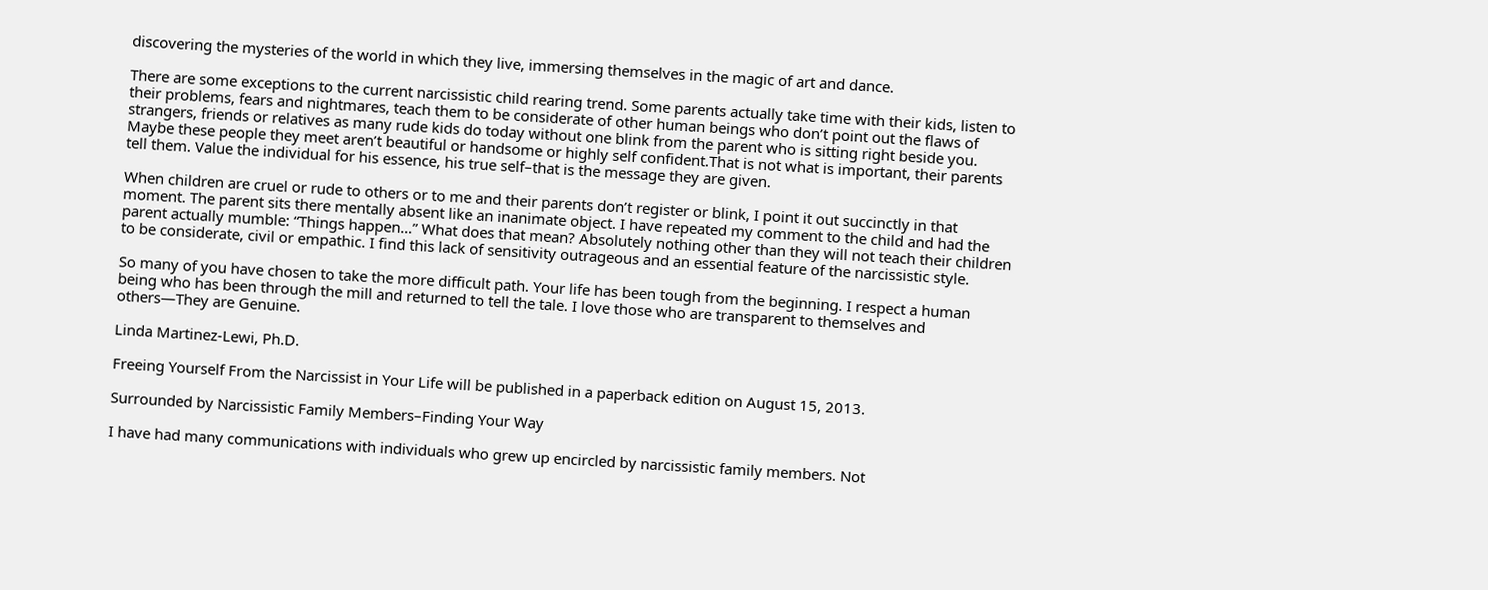discovering the mysteries of the world in which they live, immersing themselves in the magic of art and dance.

There are some exceptions to the current narcissistic child rearing trend. Some parents actually take time with their kids, listen to their problems, fears and nightmares, teach them to be considerate of other human beings who don’t point out the flaws of strangers, friends or relatives as many rude kids do today without one blink from the parent who is sitting right beside you. Maybe these people they meet aren’t beautiful or handsome or highly self confident.That is not what is important, their parents tell them. Value the individual for his essence, his true self–that is the message they are given.

When children are cruel or rude to others or to me and their parents don’t register or blink, I point it out succinctly in that moment. The parent sits there mentally absent like an inanimate object. I have repeated my comment to the child and had the parent actually mumble: “Things happen…” What does that mean? Absolutely nothing other than they will not teach their children to be considerate, civil or empathic. I find this lack of sensitivity outrageous and an essential feature of the narcissistic style.

So many of you have chosen to take the more difficult path. Your life has been tough from the beginning. I respect a human being who has been through the mill and returned to tell the tale. I love those who are transparent to themselves and others—They are Genuine.

Linda Martinez-Lewi, Ph.D.

Freeing Yourself From the Narcissist in Your Life will be published in a paperback edition on August 15, 2013.

Surrounded by Narcissistic Family Members–Finding Your Way

I have had many communications with individuals who grew up encircled by narcissistic family members. Not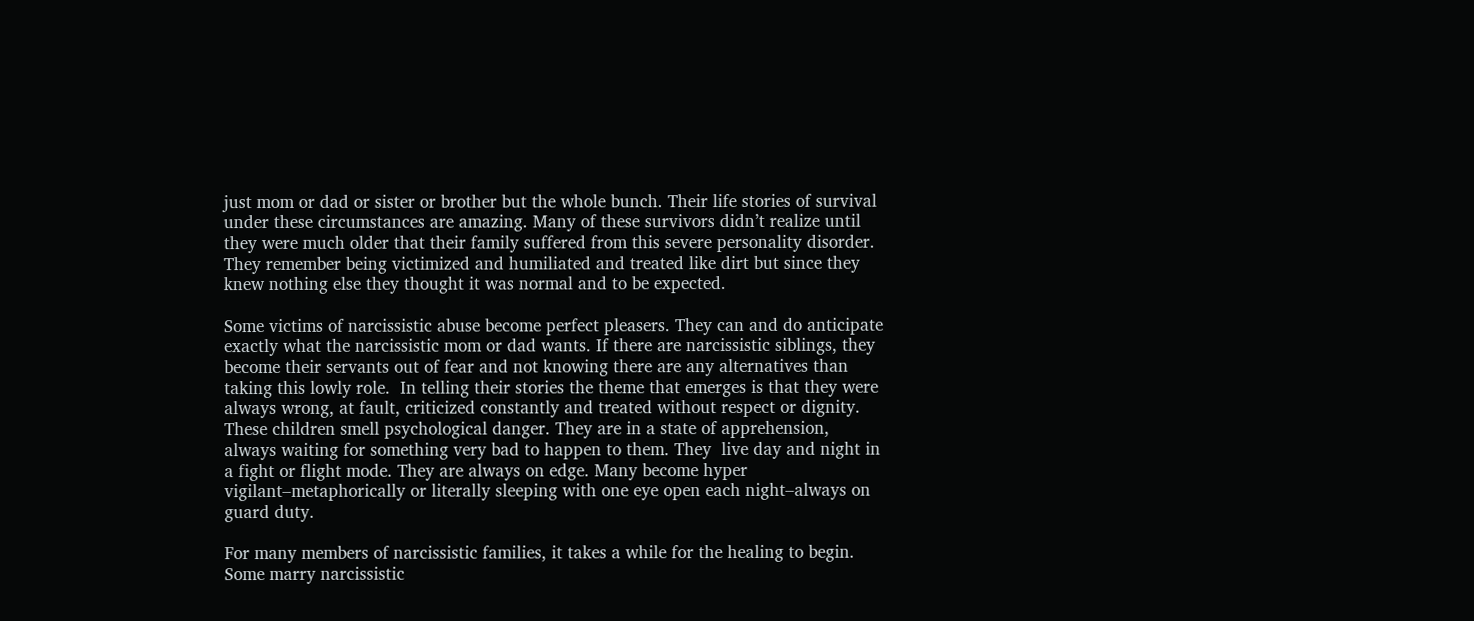just mom or dad or sister or brother but the whole bunch. Their life stories of survival under these circumstances are amazing. Many of these survivors didn’t realize until they were much older that their family suffered from this severe personality disorder. They remember being victimized and humiliated and treated like dirt but since they knew nothing else they thought it was normal and to be expected.

Some victims of narcissistic abuse become perfect pleasers. They can and do anticipate exactly what the narcissistic mom or dad wants. If there are narcissistic siblings, they become their servants out of fear and not knowing there are any alternatives than taking this lowly role.  In telling their stories the theme that emerges is that they were always wrong, at fault, criticized constantly and treated without respect or dignity. These children smell psychological danger. They are in a state of apprehension, always waiting for something very bad to happen to them. They  live day and night in a fight or flight mode. They are always on edge. Many become hyper vigilant–metaphorically or literally sleeping with one eye open each night–always on guard duty.

For many members of narcissistic families, it takes a while for the healing to begin. Some marry narcissistic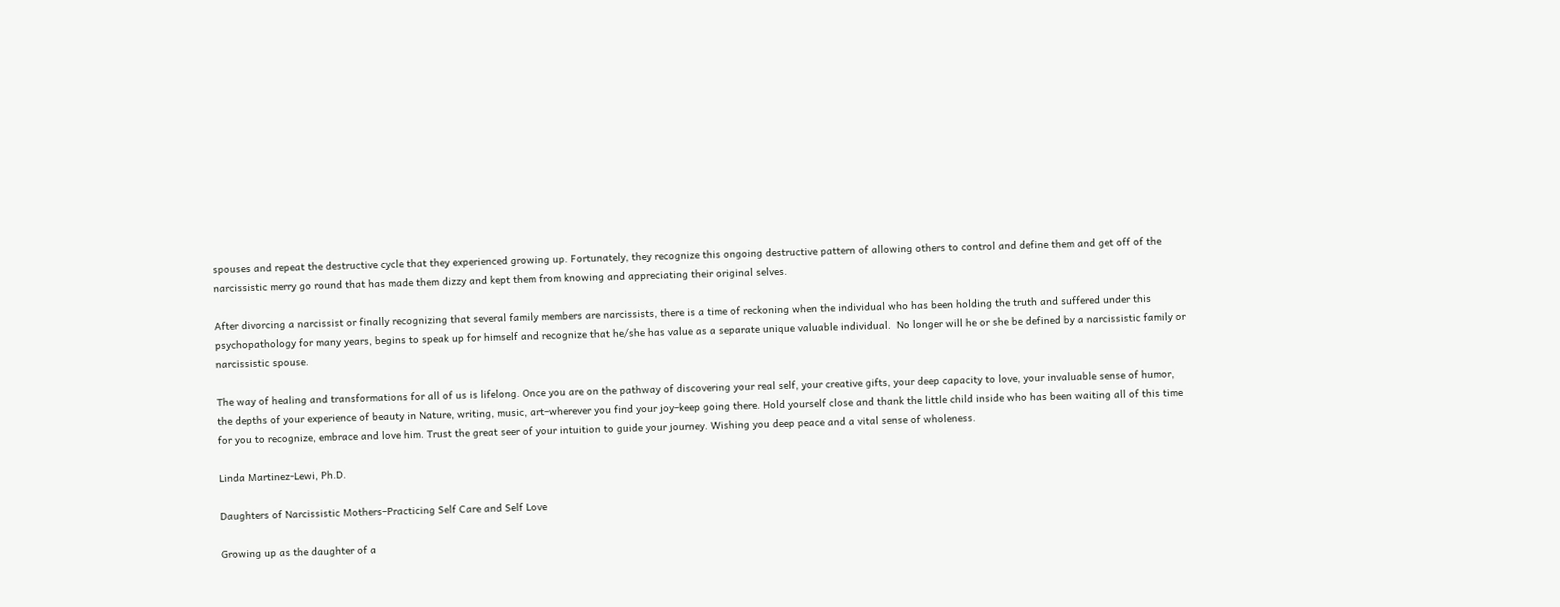spouses and repeat the destructive cycle that they experienced growing up. Fortunately, they recognize this ongoing destructive pattern of allowing others to control and define them and get off of the narcissistic merry go round that has made them dizzy and kept them from knowing and appreciating their original selves.

After divorcing a narcissist or finally recognizing that several family members are narcissists, there is a time of reckoning when the individual who has been holding the truth and suffered under this psychopathology for many years, begins to speak up for himself and recognize that he/she has value as a separate unique valuable individual.  No longer will he or she be defined by a narcissistic family or narcissistic spouse.

The way of healing and transformations for all of us is lifelong. Once you are on the pathway of discovering your real self, your creative gifts, your deep capacity to love, your invaluable sense of humor, the depths of your experience of beauty in Nature, writing, music, art–wherever you find your joy–keep going there. Hold yourself close and thank the little child inside who has been waiting all of this time for you to recognize, embrace and love him. Trust the great seer of your intuition to guide your journey. Wishing you deep peace and a vital sense of wholeness.

Linda Martinez-Lewi, Ph.D.

Daughters of Narcissistic Mothers–Practicing Self Care and Self Love

Growing up as the daughter of a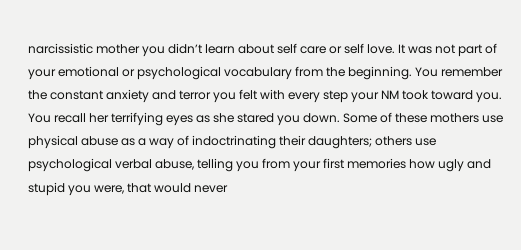narcissistic mother you didn’t learn about self care or self love. It was not part of your emotional or psychological vocabulary from the beginning. You remember the constant anxiety and terror you felt with every step your NM took toward you. You recall her terrifying eyes as she stared you down. Some of these mothers use physical abuse as a way of indoctrinating their daughters; others use psychological verbal abuse, telling you from your first memories how ugly and stupid you were, that would never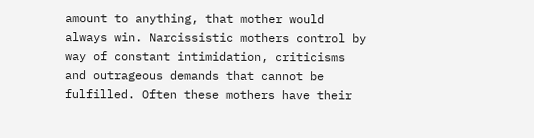amount to anything, that mother would always win. Narcissistic mothers control by way of constant intimidation, criticisms and outrageous demands that cannot be fulfilled. Often these mothers have their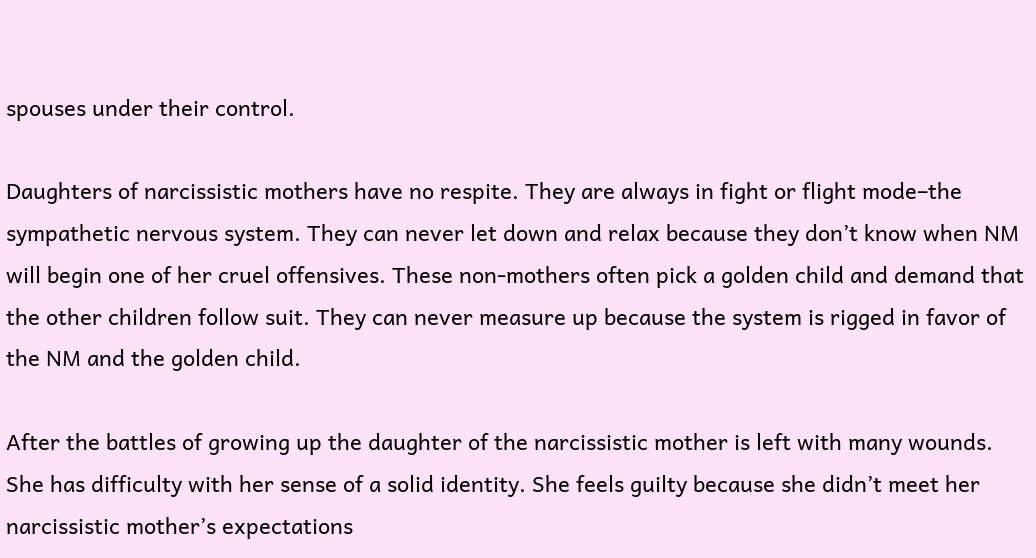spouses under their control.

Daughters of narcissistic mothers have no respite. They are always in fight or flight mode–the sympathetic nervous system. They can never let down and relax because they don’t know when NM will begin one of her cruel offensives. These non-mothers often pick a golden child and demand that the other children follow suit. They can never measure up because the system is rigged in favor of the NM and the golden child.

After the battles of growing up the daughter of the narcissistic mother is left with many wounds. She has difficulty with her sense of a solid identity. She feels guilty because she didn’t meet her narcissistic mother’s expectations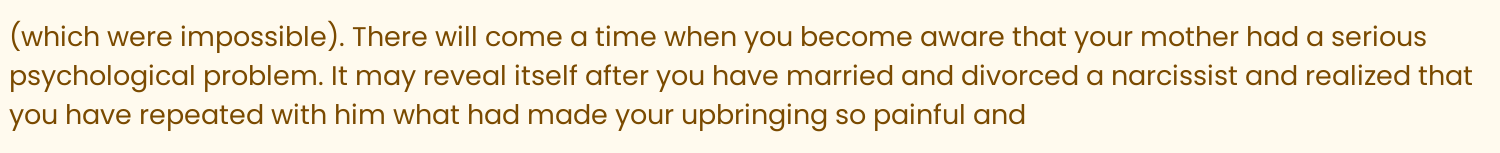(which were impossible). There will come a time when you become aware that your mother had a serious psychological problem. It may reveal itself after you have married and divorced a narcissist and realized that you have repeated with him what had made your upbringing so painful and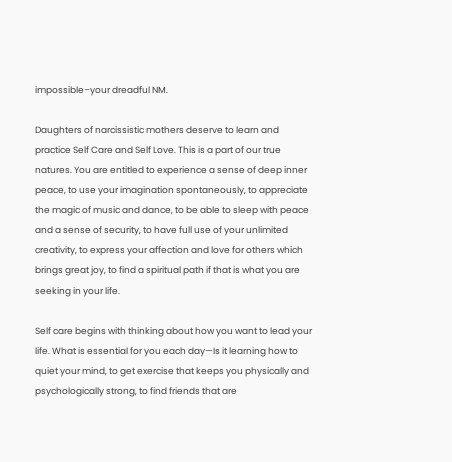impossible–your dreadful NM.

Daughters of narcissistic mothers deserve to learn and practice Self Care and Self Love. This is a part of our true natures. You are entitled to experience a sense of deep inner peace, to use your imagination spontaneously, to appreciate the magic of music and dance, to be able to sleep with peace and a sense of security, to have full use of your unlimited creativity, to express your affection and love for others which brings great joy, to find a spiritual path if that is what you are seeking in your life.

Self care begins with thinking about how you want to lead your life. What is essential for you each day—Is it learning how to quiet your mind, to get exercise that keeps you physically and psychologically strong, to find friends that are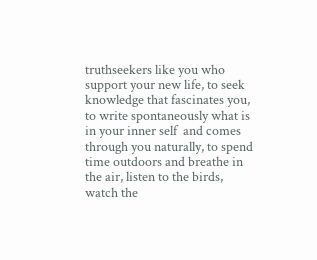truthseekers like you who support your new life, to seek knowledge that fascinates you, to write spontaneously what is in your inner self  and comes through you naturally, to spend time outdoors and breathe in the air, listen to the birds, watch the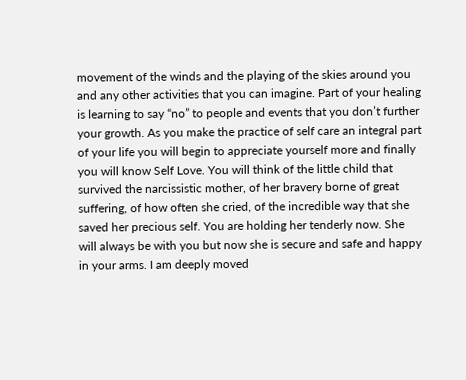movement of the winds and the playing of the skies around you and any other activities that you can imagine. Part of your healing is learning to say “no” to people and events that you don’t further your growth. As you make the practice of self care an integral part of your life you will begin to appreciate yourself more and finally you will know Self Love. You will think of the little child that survived the narcissistic mother, of her bravery borne of great suffering, of how often she cried, of the incredible way that she saved her precious self. You are holding her tenderly now. She will always be with you but now she is secure and safe and happy in your arms. I am deeply moved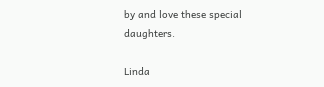by and love these special daughters.

Linda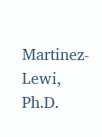Martinez-Lewi, Ph.D.